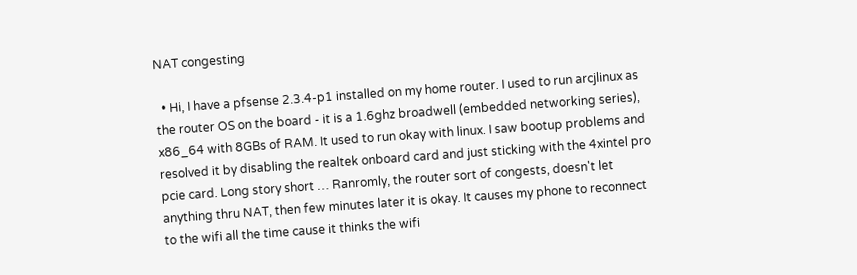NAT congesting

  • Hi, I have a pfsense 2.3.4-p1 installed on my home router. I used to run arcjlinux as the router OS on the board - it is a 1.6ghz broadwell (embedded networking series), x86_64 with 8GBs of RAM. It used to run okay with linux. I saw bootup problems and resolved it by disabling the realtek onboard card and just sticking with the 4xintel pro pcie card. Long story short … Ranromly, the router sort of congests, doesn't let anything thru NAT, then few minutes later it is okay. It causes my phone to reconnect to the wifi all the time cause it thinks the wifi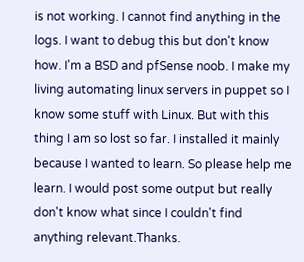is not working. I cannot find anything in the logs. I want to debug this but don't know how. I'm a BSD and pfSense noob. I make my living automating linux servers in puppet so I know some stuff with Linux. But with this thing I am so lost so far. I installed it mainly because I wanted to learn. So please help me learn. I would post some output but really don't know what since I couldn't find anything relevant.Thanks.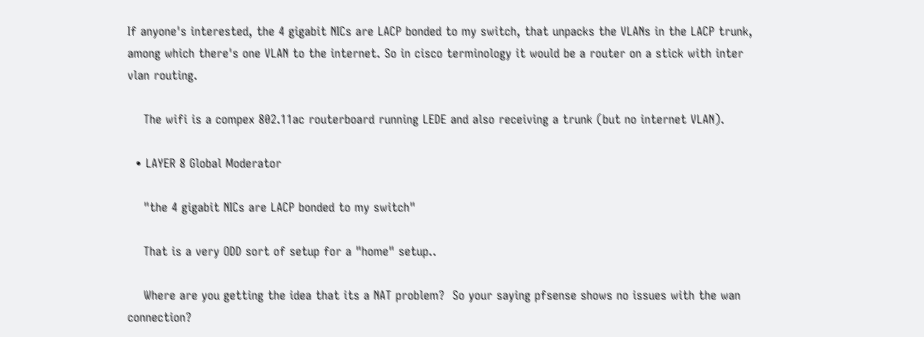If anyone's interested, the 4 gigabit NICs are LACP bonded to my switch, that unpacks the VLANs in the LACP trunk, among which there's one VLAN to the internet. So in cisco terminology it would be a router on a stick with inter vlan routing.

    The wifi is a compex 802.11ac routerboard running LEDE and also receiving a trunk (but no internet VLAN).

  • LAYER 8 Global Moderator

    "the 4 gigabit NICs are LACP bonded to my switch"

    That is a very ODD sort of setup for a "home" setup..

    Where are you getting the idea that its a NAT problem?  So your saying pfsense shows no issues with the wan connection?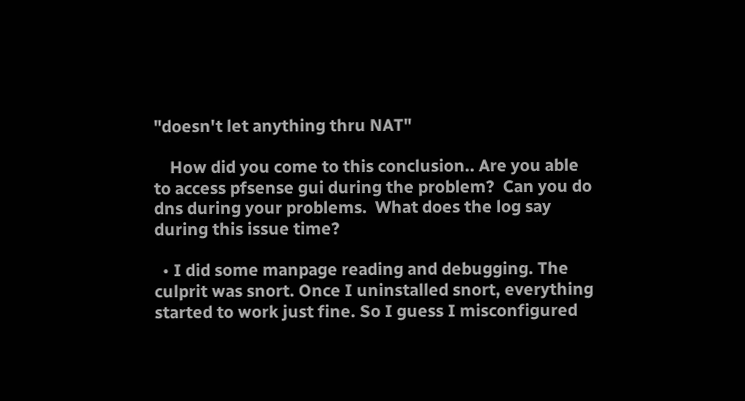"doesn't let anything thru NAT"

    How did you come to this conclusion.. Are you able to access pfsense gui during the problem?  Can you do dns during your problems.  What does the log say during this issue time?

  • I did some manpage reading and debugging. The culprit was snort. Once I uninstalled snort, everything started to work just fine. So I guess I misconfigured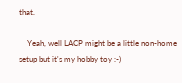that.

    Yeah, well LACP might be a little non-home setup but it's my hobby toy :-)